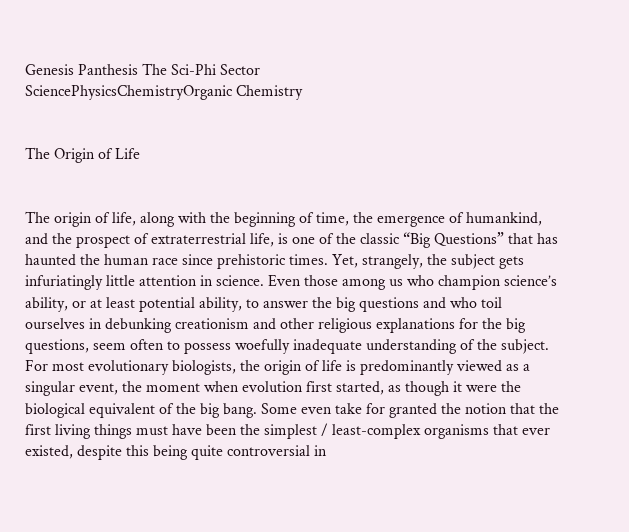Genesis Panthesis The Sci-Phi Sector
SciencePhysicsChemistryOrganic Chemistry


The Origin of Life


The origin of life, along with the beginning of time, the emergence of humankind, and the prospect of extraterrestrial life, is one of the classic “Big Questions” that has haunted the human race since prehistoric times. Yet, strangely, the subject gets infuriatingly little attention in science. Even those among us who champion science’s ability, or at least potential ability, to answer the big questions and who toil ourselves in debunking creationism and other religious explanations for the big questions, seem often to possess woefully inadequate understanding of the subject. For most evolutionary biologists, the origin of life is predominantly viewed as a singular event, the moment when evolution first started, as though it were the biological equivalent of the big bang. Some even take for granted the notion that the first living things must have been the simplest / least-complex organisms that ever existed, despite this being quite controversial in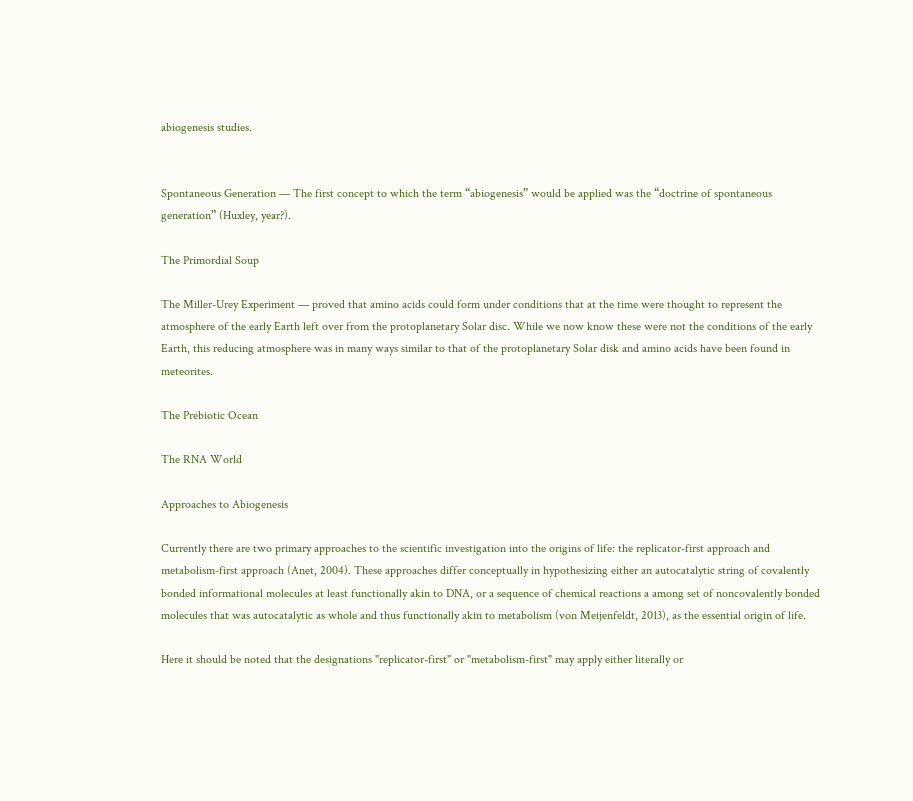abiogenesis studies.


Spontaneous Generation — The first concept to which the term “abiogenesis” would be applied was the “doctrine of spontaneous generation” (Huxley, year?).

The Primordial Soup

The Miller-Urey Experiment — proved that amino acids could form under conditions that at the time were thought to represent the atmosphere of the early Earth left over from the protoplanetary Solar disc. While we now know these were not the conditions of the early Earth, this reducing atmosphere was in many ways similar to that of the protoplanetary Solar disk and amino acids have been found in meteorites.

The Prebiotic Ocean

The RNA World

Approaches to Abiogenesis

Currently there are two primary approaches to the scientific investigation into the origins of life: the replicator-first approach and metabolism-first approach (Anet, 2004). These approaches differ conceptually in hypothesizing either an autocatalytic string of covalently bonded informational molecules at least functionally akin to DNA, or a sequence of chemical reactions a among set of noncovalently bonded molecules that was autocatalytic as whole and thus functionally akin to metabolism (von Meijenfeldt, 2013), as the essential origin of life.

Here it should be noted that the designations "replicator-first" or "metabolism-first" may apply either literally or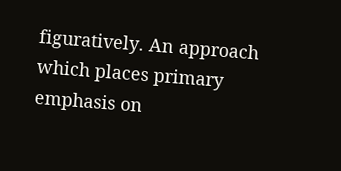figuratively. An approach which places primary emphasis on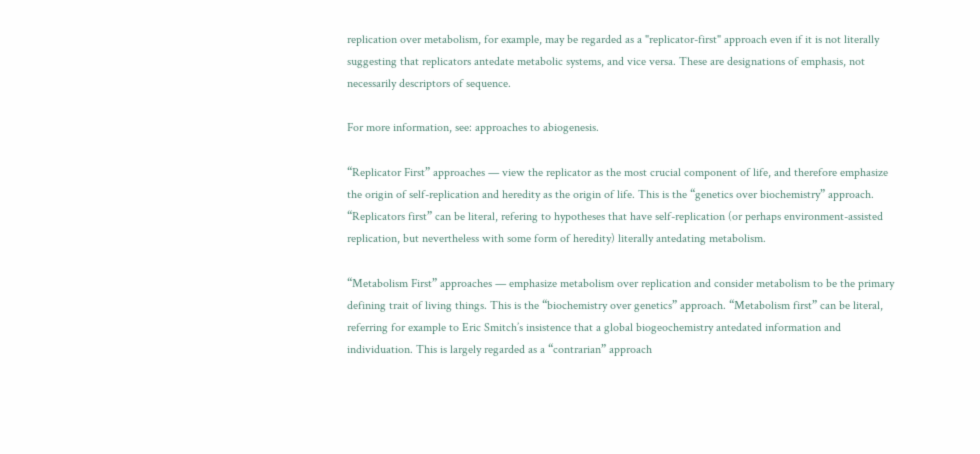replication over metabolism, for example, may be regarded as a "replicator-first" approach even if it is not literally suggesting that replicators antedate metabolic systems, and vice versa. These are designations of emphasis, not necessarily descriptors of sequence.

For more information, see: approaches to abiogenesis.

“Replicator First” approaches — view the replicator as the most crucial component of life, and therefore emphasize the origin of self-replication and heredity as the origin of life. This is the “genetics over biochemistry” approach. “Replicators first” can be literal, refering to hypotheses that have self-replication (or perhaps environment-assisted replication, but nevertheless with some form of heredity) literally antedating metabolism.

“Metabolism First” approaches — emphasize metabolism over replication and consider metabolism to be the primary defining trait of living things. This is the “biochemistry over genetics” approach. “Metabolism first” can be literal, referring for example to Eric Smitch’s insistence that a global biogeochemistry antedated information and individuation. This is largely regarded as a “contrarian” approach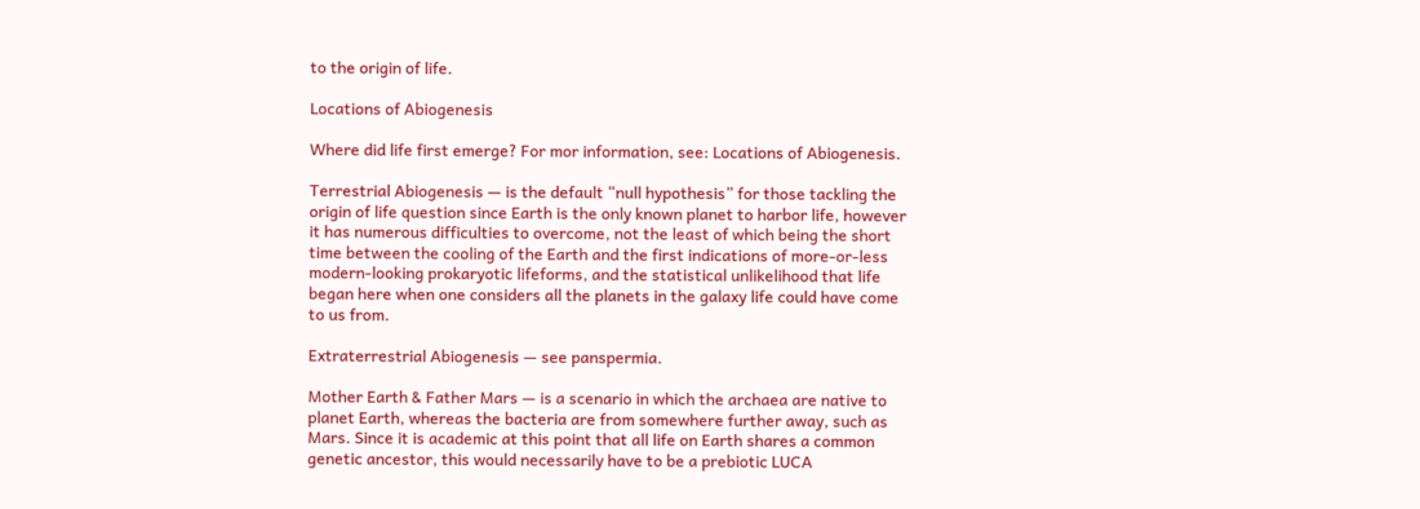to the origin of life.

Locations of Abiogenesis

Where did life first emerge? For mor information, see: Locations of Abiogenesis.

Terrestrial Abiogenesis — is the default “null hypothesis” for those tackling the origin of life question since Earth is the only known planet to harbor life, however it has numerous difficulties to overcome, not the least of which being the short time between the cooling of the Earth and the first indications of more-or-less modern-looking prokaryotic lifeforms, and the statistical unlikelihood that life began here when one considers all the planets in the galaxy life could have come to us from.

Extraterrestrial Abiogenesis — see panspermia.

Mother Earth & Father Mars — is a scenario in which the archaea are native to planet Earth, whereas the bacteria are from somewhere further away, such as Mars. Since it is academic at this point that all life on Earth shares a common genetic ancestor, this would necessarily have to be a prebiotic LUCA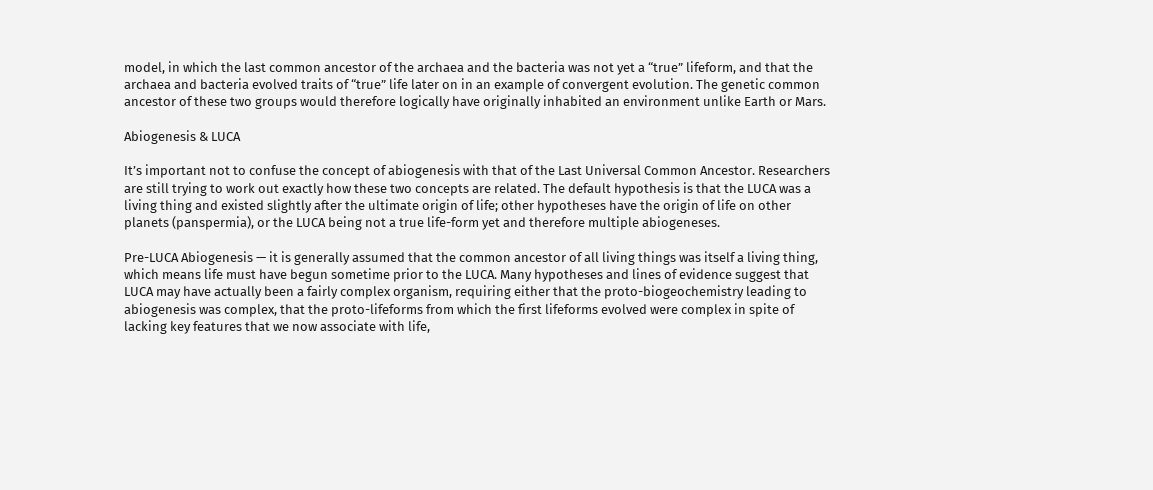model, in which the last common ancestor of the archaea and the bacteria was not yet a “true” lifeform, and that the archaea and bacteria evolved traits of “true” life later on in an example of convergent evolution. The genetic common ancestor of these two groups would therefore logically have originally inhabited an environment unlike Earth or Mars.

Abiogenesis & LUCA

It’s important not to confuse the concept of abiogenesis with that of the Last Universal Common Ancestor. Researchers are still trying to work out exactly how these two concepts are related. The default hypothesis is that the LUCA was a living thing and existed slightly after the ultimate origin of life; other hypotheses have the origin of life on other planets (panspermia), or the LUCA being not a true life-form yet and therefore multiple abiogeneses.

Pre-LUCA Abiogenesis — it is generally assumed that the common ancestor of all living things was itself a living thing, which means life must have begun sometime prior to the LUCA. Many hypotheses and lines of evidence suggest that LUCA may have actually been a fairly complex organism, requiring either that the proto-biogeochemistry leading to abiogenesis was complex, that the proto-lifeforms from which the first lifeforms evolved were complex in spite of lacking key features that we now associate with life,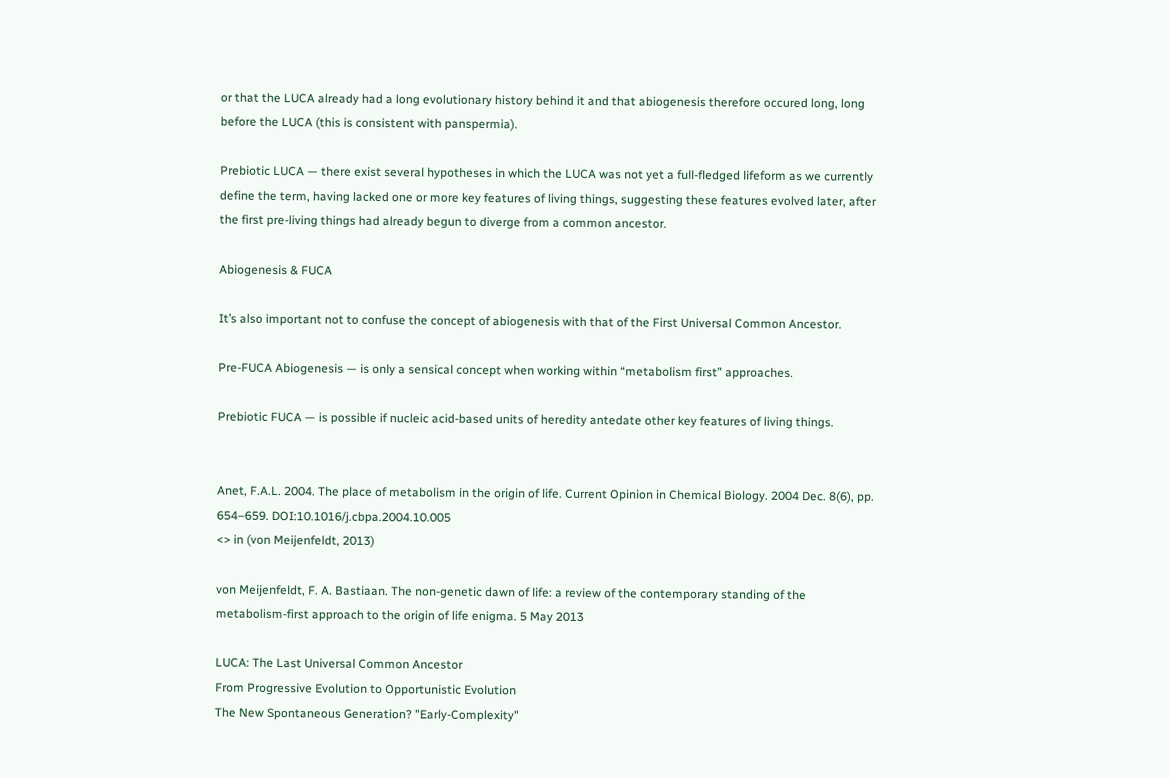or that the LUCA already had a long evolutionary history behind it and that abiogenesis therefore occured long, long before the LUCA (this is consistent with panspermia).

Prebiotic LUCA — there exist several hypotheses in which the LUCA was not yet a full-fledged lifeform as we currently define the term, having lacked one or more key features of living things, suggesting these features evolved later, after the first pre-living things had already begun to diverge from a common ancestor.

Abiogenesis & FUCA

It’s also important not to confuse the concept of abiogenesis with that of the First Universal Common Ancestor.

Pre-FUCA Abiogenesis — is only a sensical concept when working within “metabolism first” approaches.

Prebiotic FUCA — is possible if nucleic acid-based units of heredity antedate other key features of living things.


Anet, F.A.L. 2004. The place of metabolism in the origin of life. Current Opinion in Chemical Biology. 2004 Dec. 8(6), pp. 654–659. DOI:10.1016/j.cbpa.2004.10.005
<> in (von Meijenfeldt, 2013)

von Meijenfeldt, F. A. Bastiaan. The non-genetic dawn of life: a review of the contemporary standing of the metabolism-first approach to the origin of life enigma. 5 May 2013

LUCA: The Last Universal Common Ancestor
From Progressive Evolution to Opportunistic Evolution
The New Spontaneous Generation? "Early-Complexity"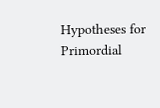Hypotheses for Primordial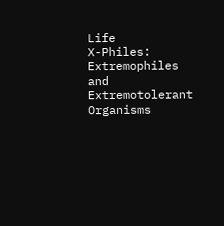Life
X-Philes: Extremophiles and Extremotolerant Organisms